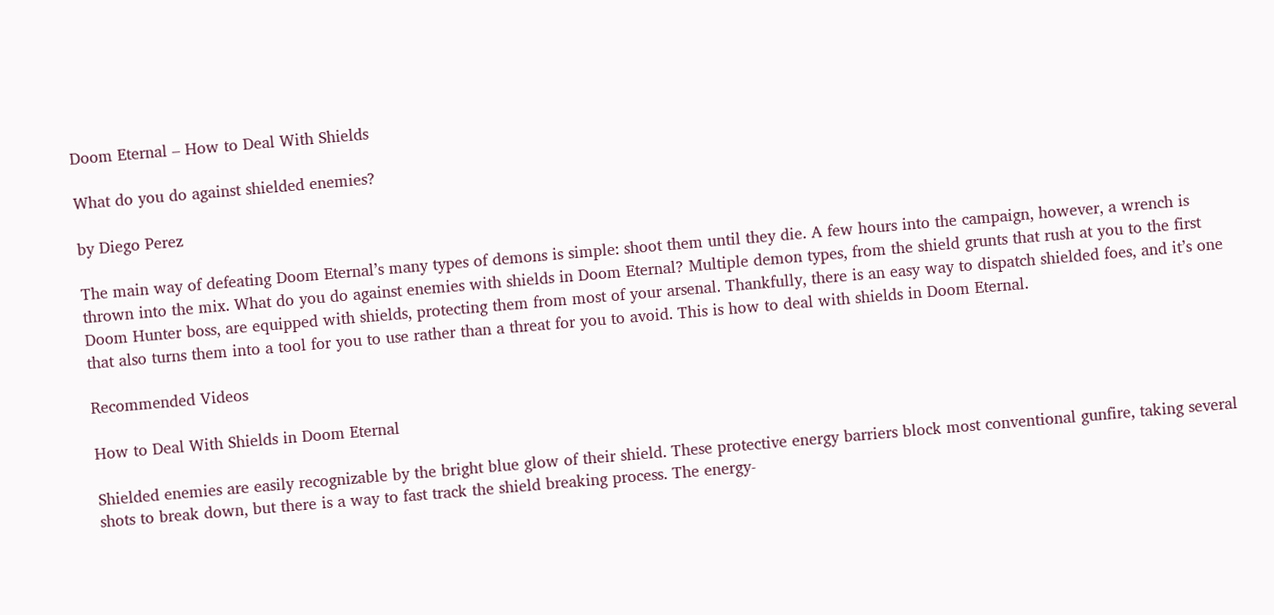Doom Eternal – How to Deal With Shields

What do you do against shielded enemies?

by Diego Perez

The main way of defeating Doom Eternal’s many types of demons is simple: shoot them until they die. A few hours into the campaign, however, a wrench is thrown into the mix. What do you do against enemies with shields in Doom Eternal? Multiple demon types, from the shield grunts that rush at you to the first Doom Hunter boss, are equipped with shields, protecting them from most of your arsenal. Thankfully, there is an easy way to dispatch shielded foes, and it’s one that also turns them into a tool for you to use rather than a threat for you to avoid. This is how to deal with shields in Doom Eternal.

Recommended Videos

How to Deal With Shields in Doom Eternal

Shielded enemies are easily recognizable by the bright blue glow of their shield. These protective energy barriers block most conventional gunfire, taking several shots to break down, but there is a way to fast track the shield breaking process. The energy-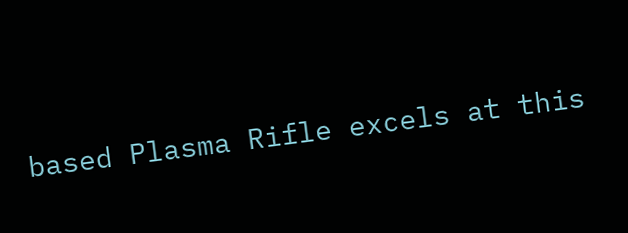based Plasma Rifle excels at this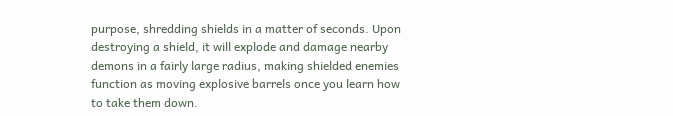purpose, shredding shields in a matter of seconds. Upon destroying a shield, it will explode and damage nearby demons in a fairly large radius, making shielded enemies function as moving explosive barrels once you learn how to take them down.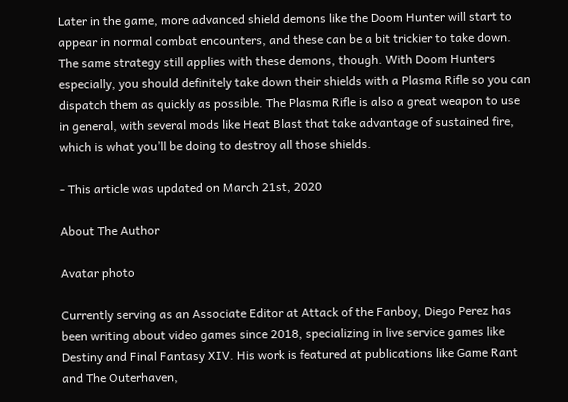Later in the game, more advanced shield demons like the Doom Hunter will start to appear in normal combat encounters, and these can be a bit trickier to take down. The same strategy still applies with these demons, though. With Doom Hunters especially, you should definitely take down their shields with a Plasma Rifle so you can dispatch them as quickly as possible. The Plasma Rifle is also a great weapon to use in general, with several mods like Heat Blast that take advantage of sustained fire, which is what you’ll be doing to destroy all those shields.

- This article was updated on March 21st, 2020

About The Author

Avatar photo

Currently serving as an Associate Editor at Attack of the Fanboy, Diego Perez has been writing about video games since 2018, specializing in live service games like Destiny and Final Fantasy XIV. His work is featured at publications like Game Rant and The Outerhaven,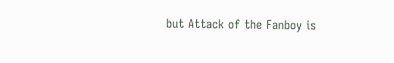but Attack of the Fanboy is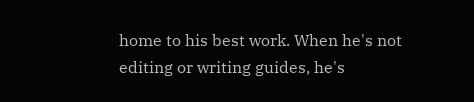home to his best work. When he's not editing or writing guides, he's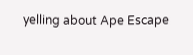yelling about Ape Escape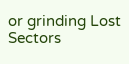or grinding Lost Sectors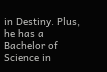in Destiny. Plus, he has a Bachelor of Science in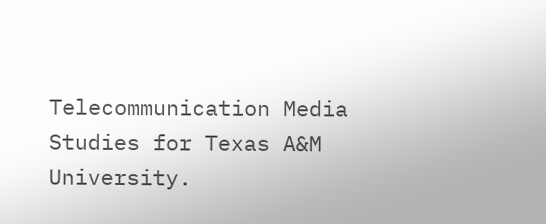Telecommunication Media Studies for Texas A&M University.